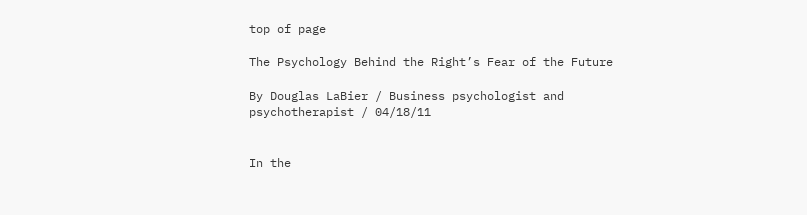top of page

The Psychology Behind the Right’s Fear of the Future

By Douglas LaBier / Business psychologist and psychotherapist / 04/18/11


In the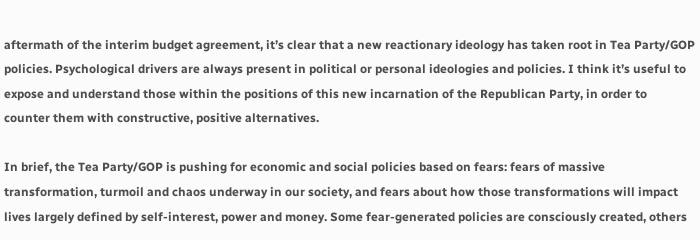aftermath of the interim budget agreement, it’s clear that a new reactionary ideology has taken root in Tea Party/GOP policies. Psychological drivers are always present in political or personal ideologies and policies. I think it’s useful to expose and understand those within the positions of this new incarnation of the Republican Party, in order to counter them with constructive, positive alternatives.

In brief, the Tea Party/GOP is pushing for economic and social policies based on fears: fears of massive transformation, turmoil and chaos underway in our society, and fears about how those transformations will impact lives largely defined by self-interest, power and money. Some fear-generated policies are consciously created, others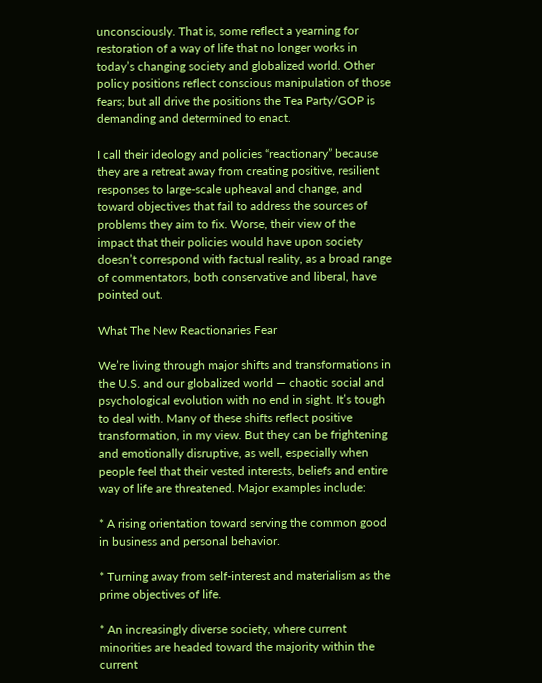unconsciously. That is, some reflect a yearning for restoration of a way of life that no longer works in today’s changing society and globalized world. Other policy positions reflect conscious manipulation of those fears; but all drive the positions the Tea Party/GOP is demanding and determined to enact.

I call their ideology and policies “reactionary” because they are a retreat away from creating positive, resilient responses to large-scale upheaval and change, and toward objectives that fail to address the sources of problems they aim to fix. Worse, their view of the impact that their policies would have upon society doesn’t correspond with factual reality, as a broad range of commentators, both conservative and liberal, have pointed out.

What The New Reactionaries Fear

We’re living through major shifts and transformations in the U.S. and our globalized world — chaotic social and psychological evolution with no end in sight. It’s tough to deal with. Many of these shifts reflect positive transformation, in my view. But they can be frightening and emotionally disruptive, as well, especially when people feel that their vested interests, beliefs and entire way of life are threatened. Major examples include:

* A rising orientation toward serving the common good in business and personal behavior.

* Turning away from self-interest and materialism as the prime objectives of life.

* An increasingly diverse society, where current minorities are headed toward the majority within the current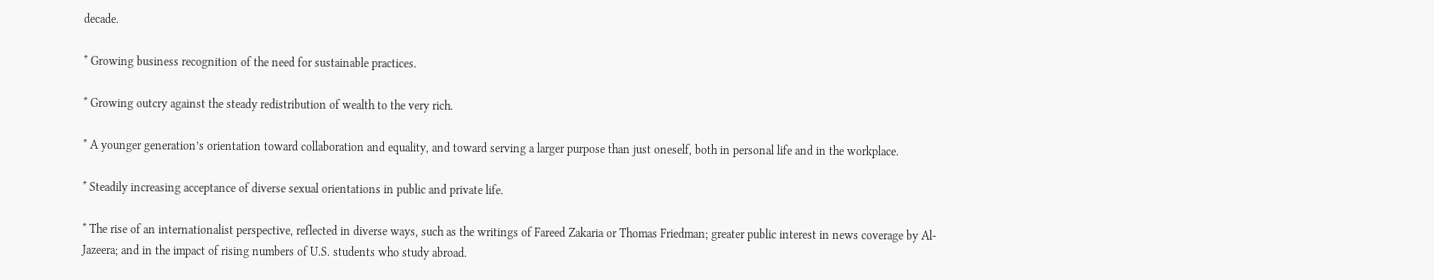decade.

* Growing business recognition of the need for sustainable practices.

* Growing outcry against the steady redistribution of wealth to the very rich.

* A younger generation’s orientation toward collaboration and equality, and toward serving a larger purpose than just oneself, both in personal life and in the workplace.

* Steadily increasing acceptance of diverse sexual orientations in public and private life.

* The rise of an internationalist perspective, reflected in diverse ways, such as the writings of Fareed Zakaria or Thomas Friedman; greater public interest in news coverage by Al-Jazeera; and in the impact of rising numbers of U.S. students who study abroad.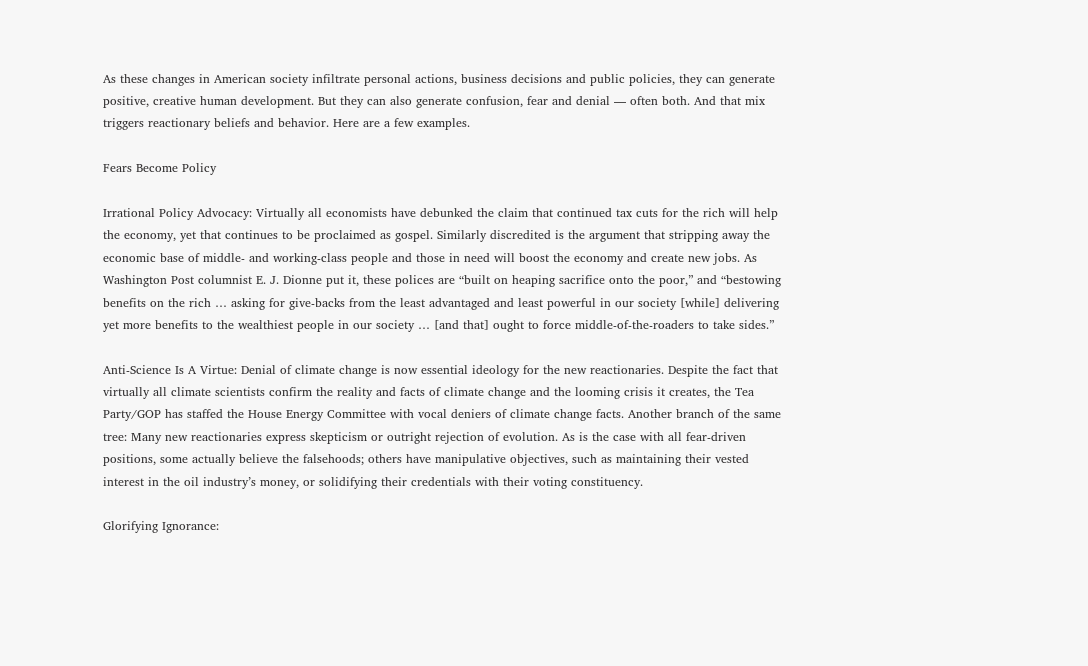As these changes in American society infiltrate personal actions, business decisions and public policies, they can generate positive, creative human development. But they can also generate confusion, fear and denial — often both. And that mix triggers reactionary beliefs and behavior. Here are a few examples.

Fears Become Policy

Irrational Policy Advocacy: Virtually all economists have debunked the claim that continued tax cuts for the rich will help the economy, yet that continues to be proclaimed as gospel. Similarly discredited is the argument that stripping away the economic base of middle- and working-class people and those in need will boost the economy and create new jobs. As Washington Post columnist E. J. Dionne put it, these polices are “built on heaping sacrifice onto the poor,” and “bestowing benefits on the rich … asking for give-backs from the least advantaged and least powerful in our society [while] delivering yet more benefits to the wealthiest people in our society … [and that] ought to force middle-of-the-roaders to take sides.”

Anti-Science Is A Virtue: Denial of climate change is now essential ideology for the new reactionaries. Despite the fact that virtually all climate scientists confirm the reality and facts of climate change and the looming crisis it creates, the Tea Party/GOP has staffed the House Energy Committee with vocal deniers of climate change facts. Another branch of the same tree: Many new reactionaries express skepticism or outright rejection of evolution. As is the case with all fear-driven positions, some actually believe the falsehoods; others have manipulative objectives, such as maintaining their vested interest in the oil industry’s money, or solidifying their credentials with their voting constituency.

Glorifying Ignorance: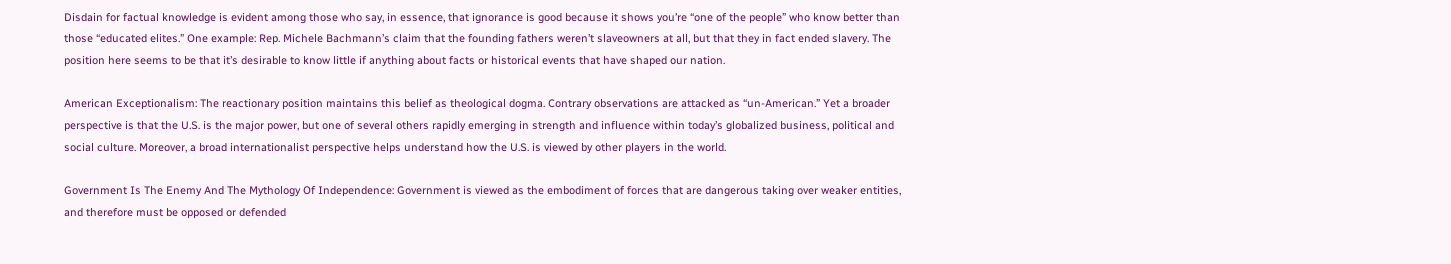Disdain for factual knowledge is evident among those who say, in essence, that ignorance is good because it shows you’re “one of the people” who know better than those “educated elites.” One example: Rep. Michele Bachmann’s claim that the founding fathers weren’t slaveowners at all, but that they in fact ended slavery. The position here seems to be that it’s desirable to know little if anything about facts or historical events that have shaped our nation.

American Exceptionalism: The reactionary position maintains this belief as theological dogma. Contrary observations are attacked as “un-American.” Yet a broader perspective is that the U.S. is the major power, but one of several others rapidly emerging in strength and influence within today’s globalized business, political and social culture. Moreover, a broad internationalist perspective helps understand how the U.S. is viewed by other players in the world.

Government Is The Enemy And The Mythology Of Independence: Government is viewed as the embodiment of forces that are dangerous taking over weaker entities, and therefore must be opposed or defended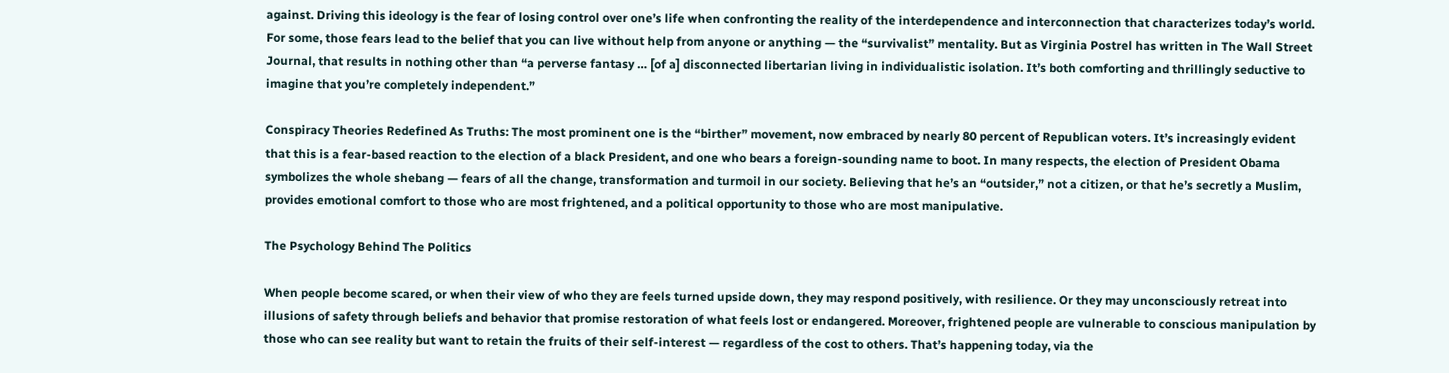against. Driving this ideology is the fear of losing control over one’s life when confronting the reality of the interdependence and interconnection that characterizes today’s world. For some, those fears lead to the belief that you can live without help from anyone or anything — the “survivalist” mentality. But as Virginia Postrel has written in The Wall Street Journal, that results in nothing other than “a perverse fantasy … [of a] disconnected libertarian living in individualistic isolation. It’s both comforting and thrillingly seductive to imagine that you’re completely independent.”

Conspiracy Theories Redefined As Truths: The most prominent one is the “birther” movement, now embraced by nearly 80 percent of Republican voters. It’s increasingly evident that this is a fear-based reaction to the election of a black President, and one who bears a foreign-sounding name to boot. In many respects, the election of President Obama symbolizes the whole shebang — fears of all the change, transformation and turmoil in our society. Believing that he’s an “outsider,” not a citizen, or that he’s secretly a Muslim, provides emotional comfort to those who are most frightened, and a political opportunity to those who are most manipulative.

The Psychology Behind The Politics

When people become scared, or when their view of who they are feels turned upside down, they may respond positively, with resilience. Or they may unconsciously retreat into illusions of safety through beliefs and behavior that promise restoration of what feels lost or endangered. Moreover, frightened people are vulnerable to conscious manipulation by those who can see reality but want to retain the fruits of their self-interest — regardless of the cost to others. That’s happening today, via the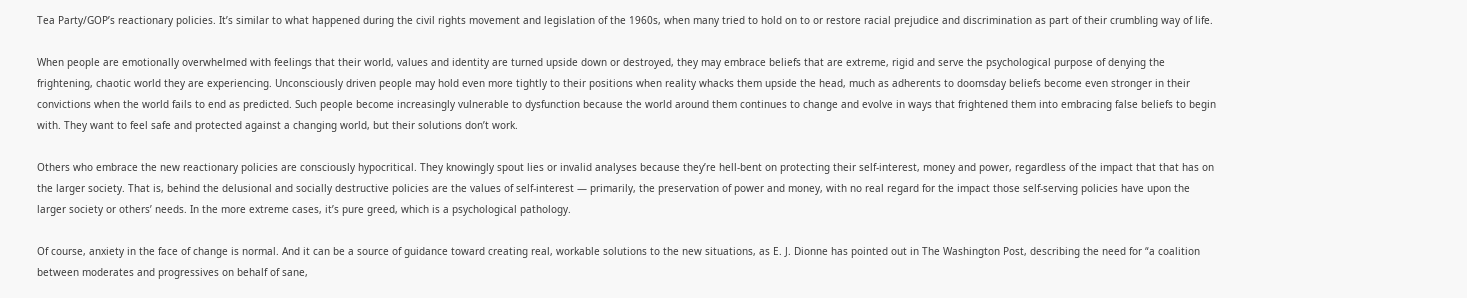Tea Party/GOP’s reactionary policies. It’s similar to what happened during the civil rights movement and legislation of the 1960s, when many tried to hold on to or restore racial prejudice and discrimination as part of their crumbling way of life.

When people are emotionally overwhelmed with feelings that their world, values and identity are turned upside down or destroyed, they may embrace beliefs that are extreme, rigid and serve the psychological purpose of denying the frightening, chaotic world they are experiencing. Unconsciously driven people may hold even more tightly to their positions when reality whacks them upside the head, much as adherents to doomsday beliefs become even stronger in their convictions when the world fails to end as predicted. Such people become increasingly vulnerable to dysfunction because the world around them continues to change and evolve in ways that frightened them into embracing false beliefs to begin with. They want to feel safe and protected against a changing world, but their solutions don’t work.

Others who embrace the new reactionary policies are consciously hypocritical. They knowingly spout lies or invalid analyses because they’re hell-bent on protecting their self-interest, money and power, regardless of the impact that that has on the larger society. That is, behind the delusional and socially destructive policies are the values of self-interest — primarily, the preservation of power and money, with no real regard for the impact those self-serving policies have upon the larger society or others’ needs. In the more extreme cases, it’s pure greed, which is a psychological pathology.

Of course, anxiety in the face of change is normal. And it can be a source of guidance toward creating real, workable solutions to the new situations, as E. J. Dionne has pointed out in The Washington Post, describing the need for “a coalition between moderates and progressives on behalf of sane,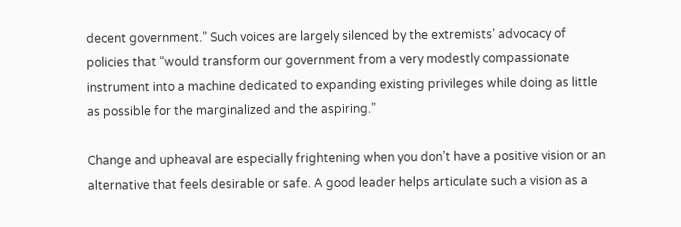decent government.” Such voices are largely silenced by the extremists’ advocacy of policies that “would transform our government from a very modestly compassionate instrument into a machine dedicated to expanding existing privileges while doing as little as possible for the marginalized and the aspiring.”

Change and upheaval are especially frightening when you don’t have a positive vision or an alternative that feels desirable or safe. A good leader helps articulate such a vision as a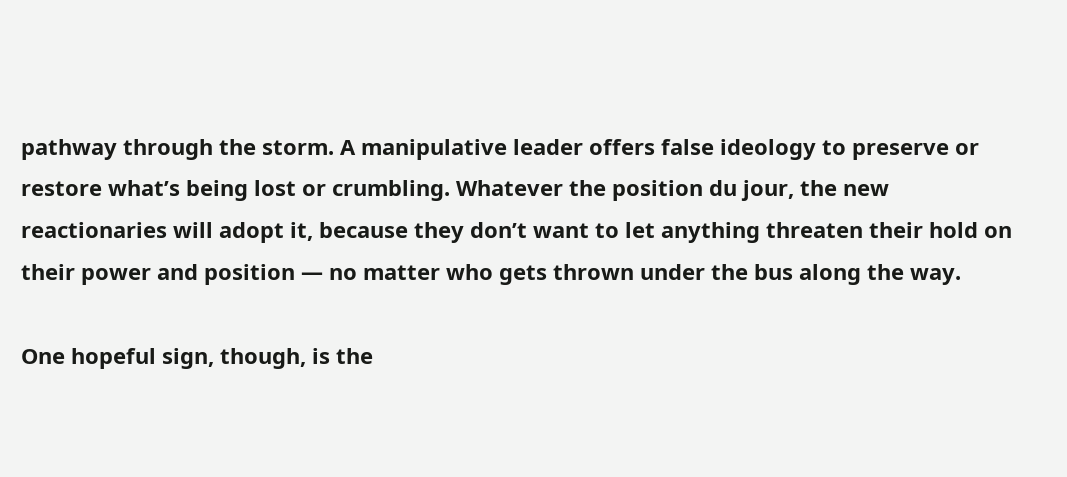pathway through the storm. A manipulative leader offers false ideology to preserve or restore what’s being lost or crumbling. Whatever the position du jour, the new reactionaries will adopt it, because they don’t want to let anything threaten their hold on their power and position — no matter who gets thrown under the bus along the way.

One hopeful sign, though, is the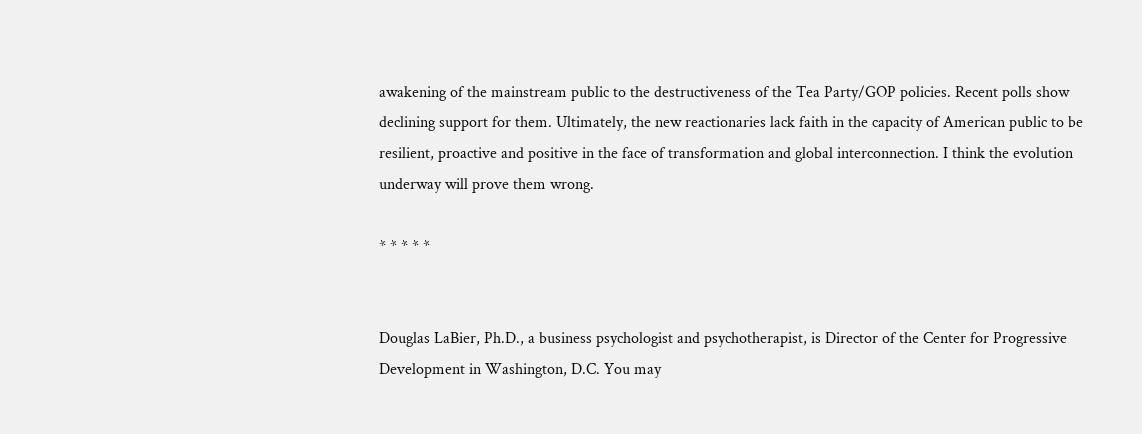awakening of the mainstream public to the destructiveness of the Tea Party/GOP policies. Recent polls show declining support for them. Ultimately, the new reactionaries lack faith in the capacity of American public to be resilient, proactive and positive in the face of transformation and global interconnection. I think the evolution underway will prove them wrong.

* * * * *


Douglas LaBier, Ph.D., a business psychologist and psychotherapist, is Director of the Center for Progressive Development in Washington, D.C. You may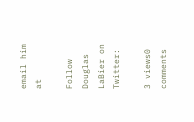email him at

Follow Douglas LaBier on Twitter:

3 views0 comments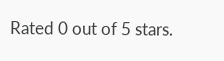Rated 0 out of 5 stars.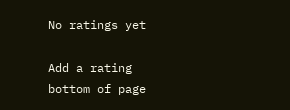No ratings yet

Add a rating
bottom of page